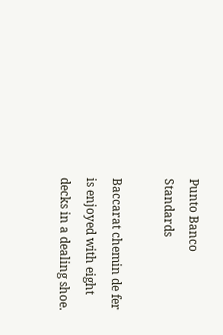Punto Banco Standards

Baccarat chemin de fer is enjoyed with eight decks in a dealing shoe.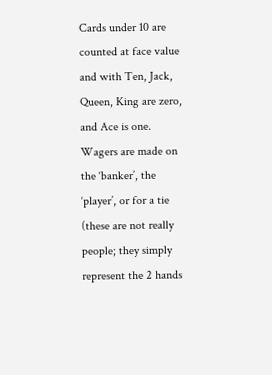Cards under 10 are counted at face value and with Ten, Jack, Queen, King are zero, and Ace is one. Wagers are made on the ‘banker’, the ‘player’, or for a tie (these are not really people; they simply represent the 2 hands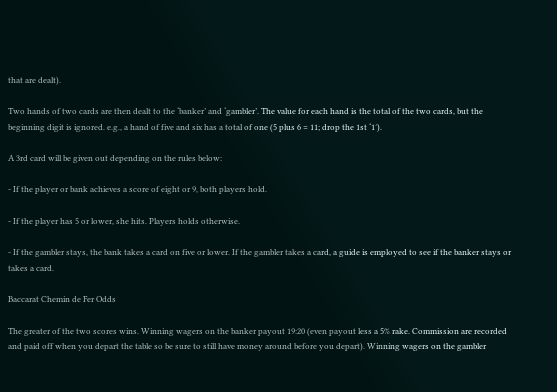that are dealt).

Two hands of two cards are then dealt to the ‘banker’ and ‘gambler’. The value for each hand is the total of the two cards, but the beginning digit is ignored. e.g., a hand of five and six has a total of one (5 plus 6 = 11; drop the 1st ‘1′).

A 3rd card will be given out depending on the rules below:

- If the player or bank achieves a score of eight or 9, both players hold.

- If the player has 5 or lower, she hits. Players holds otherwise.

- If the gambler stays, the bank takes a card on five or lower. If the gambler takes a card, a guide is employed to see if the banker stays or takes a card.

Baccarat Chemin de Fer Odds

The greater of the two scores wins. Winning wagers on the banker payout 19:20 (even payout less a 5% rake. Commission are recorded and paid off when you depart the table so be sure to still have money around before you depart). Winning wagers on the gambler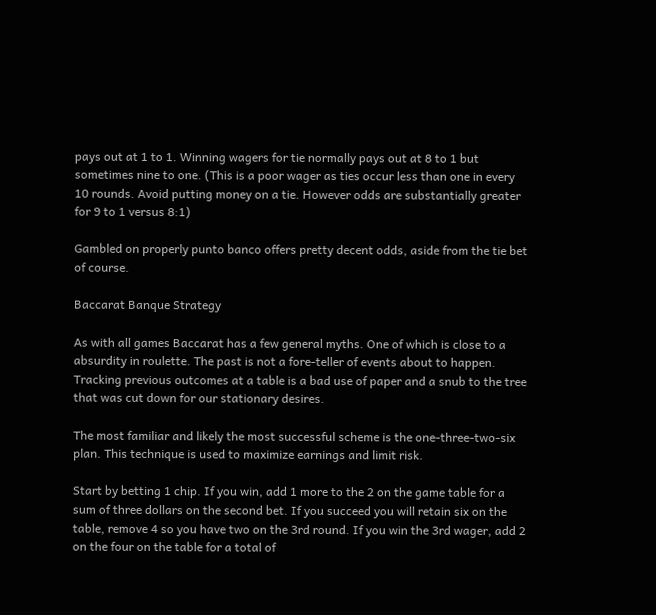pays out at 1 to 1. Winning wagers for tie normally pays out at 8 to 1 but sometimes nine to one. (This is a poor wager as ties occur less than one in every 10 rounds. Avoid putting money on a tie. However odds are substantially greater for 9 to 1 versus 8:1)

Gambled on properly punto banco offers pretty decent odds, aside from the tie bet of course.

Baccarat Banque Strategy

As with all games Baccarat has a few general myths. One of which is close to a absurdity in roulette. The past is not a fore-teller of events about to happen. Tracking previous outcomes at a table is a bad use of paper and a snub to the tree that was cut down for our stationary desires.

The most familiar and likely the most successful scheme is the one-three-two-six plan. This technique is used to maximize earnings and limit risk.

Start by betting 1 chip. If you win, add 1 more to the 2 on the game table for a sum of three dollars on the second bet. If you succeed you will retain six on the table, remove 4 so you have two on the 3rd round. If you win the 3rd wager, add 2 on the four on the table for a total of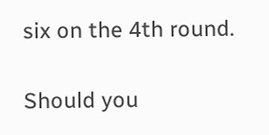six on the 4th round.

Should you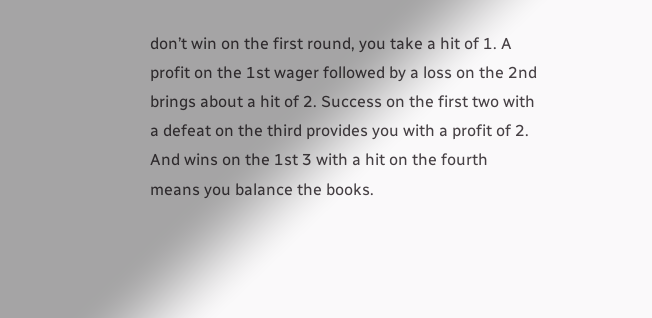don’t win on the first round, you take a hit of 1. A profit on the 1st wager followed by a loss on the 2nd brings about a hit of 2. Success on the first two with a defeat on the third provides you with a profit of 2. And wins on the 1st 3 with a hit on the fourth means you balance the books.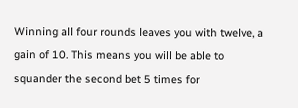Winning all four rounds leaves you with twelve, a gain of 10. This means you will be able to squander the second bet 5 times for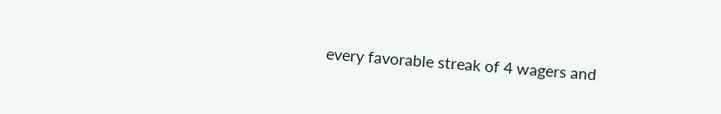every favorable streak of 4 wagers and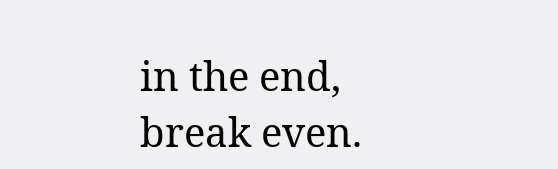in the end, break even.